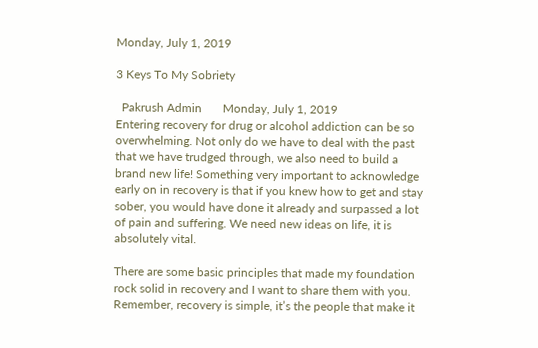Monday, July 1, 2019

3 Keys To My Sobriety

  Pakrush Admin       Monday, July 1, 2019
Entering recovery for drug or alcohol addiction can be so overwhelming. Not only do we have to deal with the past that we have trudged through, we also need to build a brand new life! Something very important to acknowledge early on in recovery is that if you knew how to get and stay sober, you would have done it already and surpassed a lot of pain and suffering. We need new ideas on life, it is absolutely vital.

There are some basic principles that made my foundation rock solid in recovery and I want to share them with you. Remember, recovery is simple, it’s the people that make it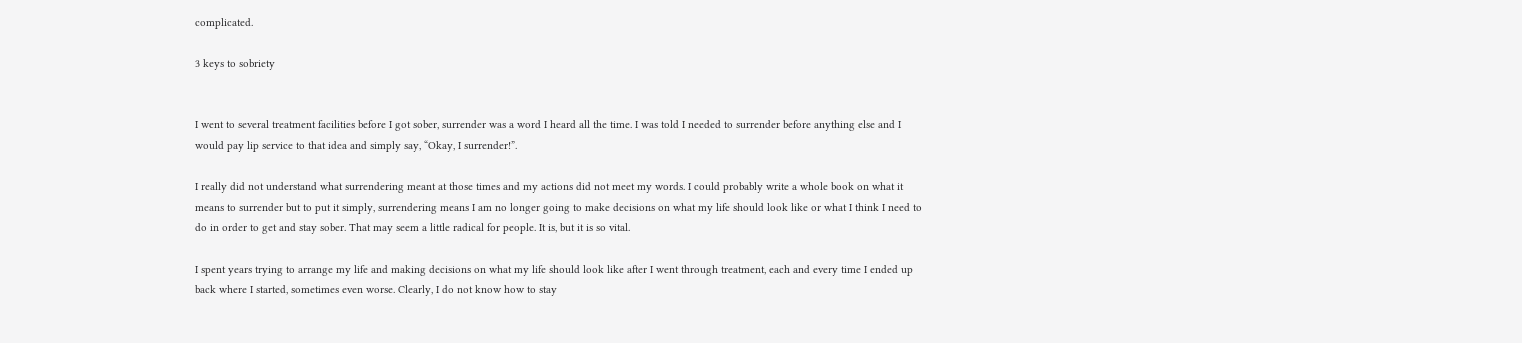complicated.

3 keys to sobriety


I went to several treatment facilities before I got sober, surrender was a word I heard all the time. I was told I needed to surrender before anything else and I would pay lip service to that idea and simply say, “Okay, I surrender!”.

I really did not understand what surrendering meant at those times and my actions did not meet my words. I could probably write a whole book on what it means to surrender but to put it simply, surrendering means I am no longer going to make decisions on what my life should look like or what I think I need to do in order to get and stay sober. That may seem a little radical for people. It is, but it is so vital.

I spent years trying to arrange my life and making decisions on what my life should look like after I went through treatment, each and every time I ended up back where I started, sometimes even worse. Clearly, I do not know how to stay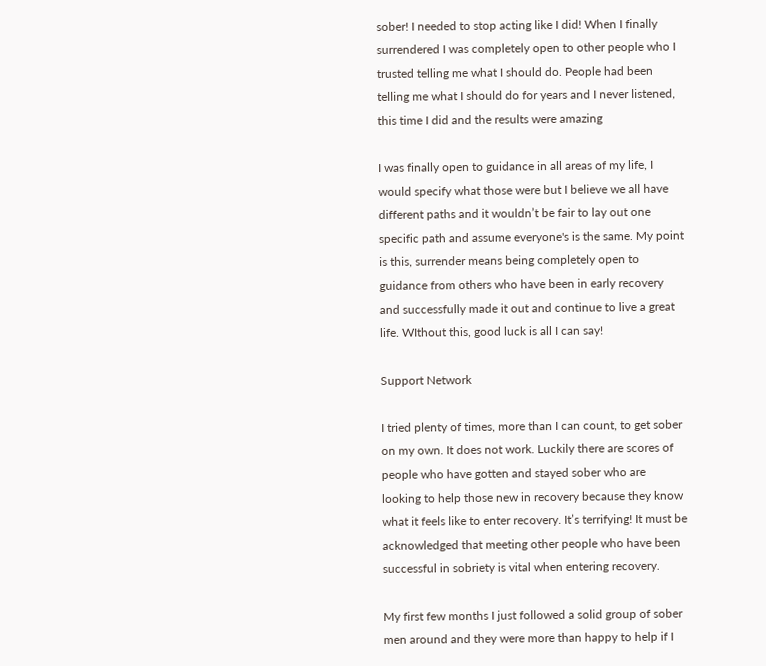sober! I needed to stop acting like I did! When I finally surrendered I was completely open to other people who I trusted telling me what I should do. People had been telling me what I should do for years and I never listened, this time I did and the results were amazing

I was finally open to guidance in all areas of my life, I would specify what those were but I believe we all have different paths and it wouldn’t be fair to lay out one specific path and assume everyone's is the same. My point is this, surrender means being completely open to guidance from others who have been in early recovery and successfully made it out and continue to live a great life. WIthout this, good luck is all I can say!

Support Network

I tried plenty of times, more than I can count, to get sober on my own. It does not work. Luckily there are scores of people who have gotten and stayed sober who are looking to help those new in recovery because they know what it feels like to enter recovery. It’s terrifying! It must be acknowledged that meeting other people who have been successful in sobriety is vital when entering recovery.

My first few months I just followed a solid group of sober men around and they were more than happy to help if I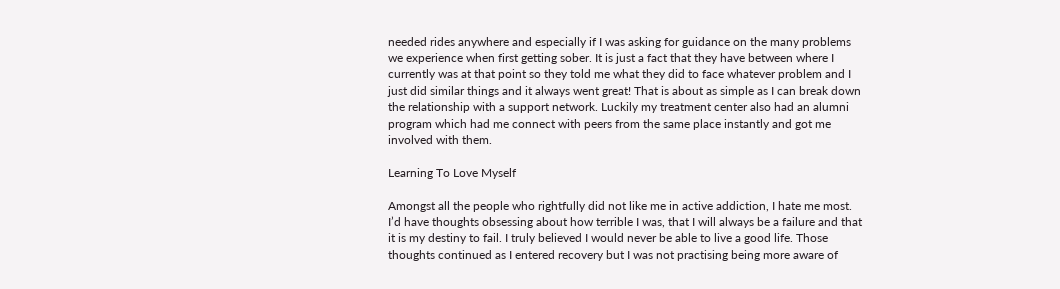needed rides anywhere and especially if I was asking for guidance on the many problems we experience when first getting sober. It is just a fact that they have between where I currently was at that point so they told me what they did to face whatever problem and I just did similar things and it always went great! That is about as simple as I can break down the relationship with a support network. Luckily my treatment center also had an alumni program which had me connect with peers from the same place instantly and got me involved with them.

Learning To Love Myself

Amongst all the people who rightfully did not like me in active addiction, I hate me most. I’d have thoughts obsessing about how terrible I was, that I will always be a failure and that it is my destiny to fail. I truly believed I would never be able to live a good life. Those thoughts continued as I entered recovery but I was not practising being more aware of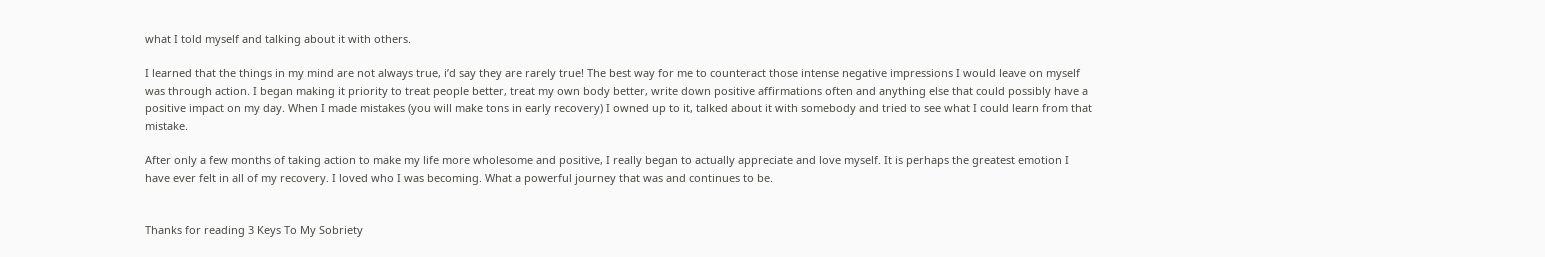what I told myself and talking about it with others.

I learned that the things in my mind are not always true, i’d say they are rarely true! The best way for me to counteract those intense negative impressions I would leave on myself was through action. I began making it priority to treat people better, treat my own body better, write down positive affirmations often and anything else that could possibly have a positive impact on my day. When I made mistakes (you will make tons in early recovery) I owned up to it, talked about it with somebody and tried to see what I could learn from that mistake.

After only a few months of taking action to make my life more wholesome and positive, I really began to actually appreciate and love myself. It is perhaps the greatest emotion I have ever felt in all of my recovery. I loved who I was becoming. What a powerful journey that was and continues to be.


Thanks for reading 3 Keys To My Sobriety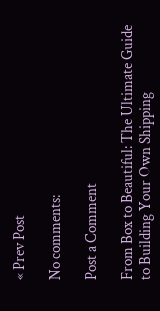« Prev Post

No comments:

Post a Comment

From Box to Beautiful: The Ultimate Guide to Building Your Own Shipping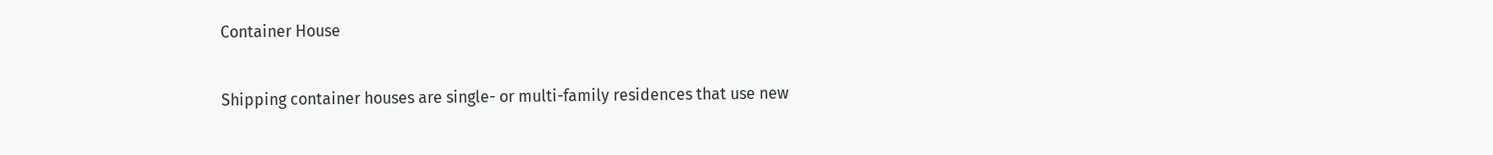Container House

Shipping container houses are single- or multi-family residences that use new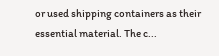or used shipping containers as their essential material. The c...